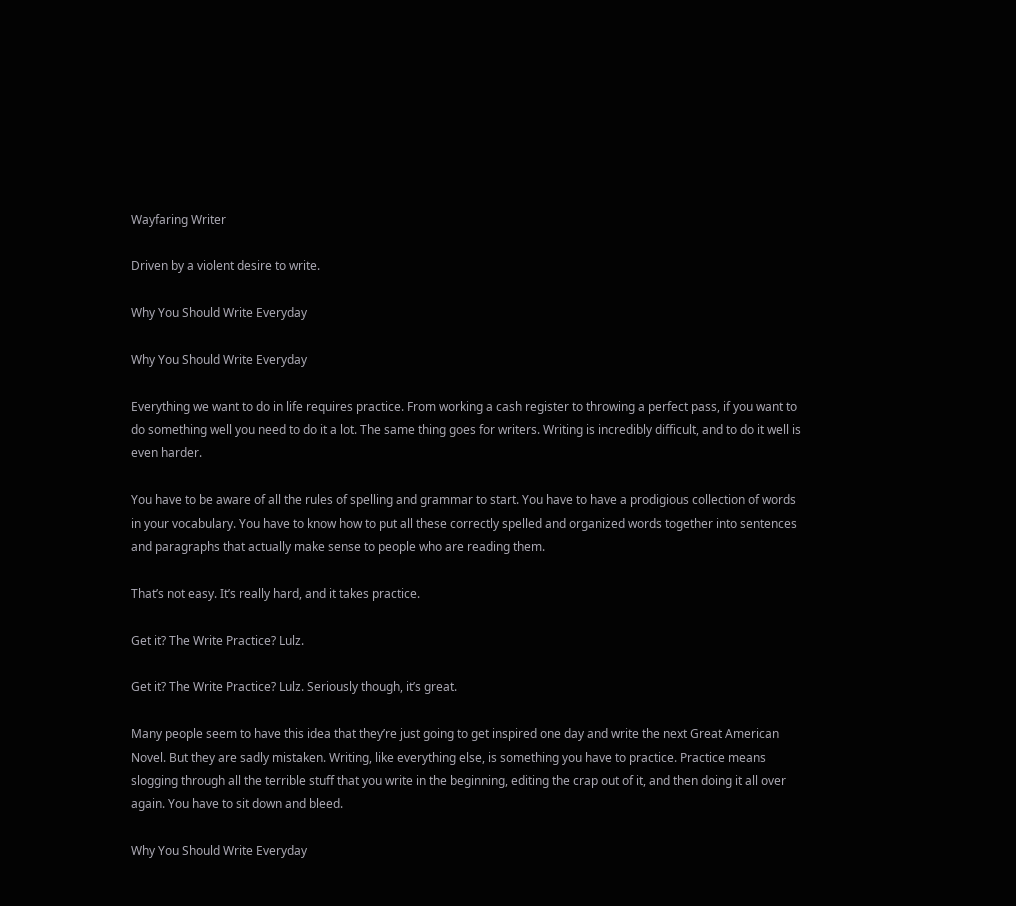Wayfaring Writer

Driven by a violent desire to write.

Why You Should Write Everyday

Why You Should Write Everyday

Everything we want to do in life requires practice. From working a cash register to throwing a perfect pass, if you want to do something well you need to do it a lot. The same thing goes for writers. Writing is incredibly difficult, and to do it well is even harder.

You have to be aware of all the rules of spelling and grammar to start. You have to have a prodigious collection of words in your vocabulary. You have to know how to put all these correctly spelled and organized words together into sentences and paragraphs that actually make sense to people who are reading them.

That’s not easy. It’s really hard, and it takes practice.

Get it? The Write Practice? Lulz.

Get it? The Write Practice? Lulz. Seriously though, it’s great.

Many people seem to have this idea that they’re just going to get inspired one day and write the next Great American Novel. But they are sadly mistaken. Writing, like everything else, is something you have to practice. Practice means slogging through all the terrible stuff that you write in the beginning, editing the crap out of it, and then doing it all over again. You have to sit down and bleed.

Why You Should Write Everyday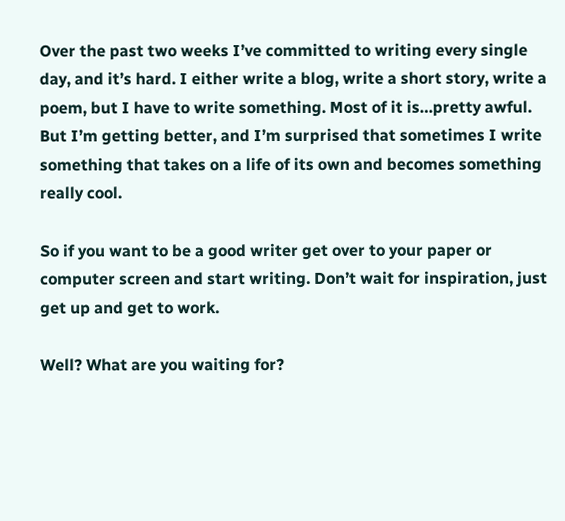Over the past two weeks I’ve committed to writing every single day, and it’s hard. I either write a blog, write a short story, write a poem, but I have to write something. Most of it is…pretty awful. But I’m getting better, and I’m surprised that sometimes I write something that takes on a life of its own and becomes something really cool.

So if you want to be a good writer get over to your paper or computer screen and start writing. Don’t wait for inspiration, just get up and get to work.

Well? What are you waiting for?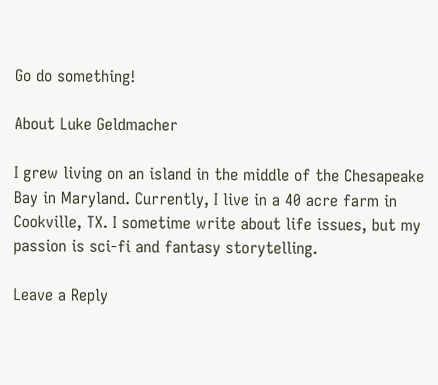Go do something!

About Luke Geldmacher

I grew living on an island in the middle of the Chesapeake Bay in Maryland. Currently, I live in a 40 acre farm in Cookville, TX. I sometime write about life issues, but my passion is sci-fi and fantasy storytelling.

Leave a Reply